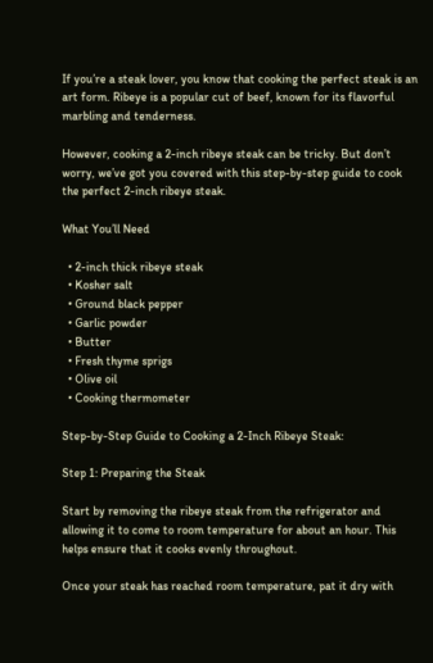If you’re a steak lover, you know that cooking the perfect steak is an art form. Ribeye is a popular cut of beef, known for its flavorful marbling and tenderness.

However, cooking a 2-inch ribeye steak can be tricky. But don’t worry, we’ve got you covered with this step-by-step guide to cook the perfect 2-inch ribeye steak.

What You’ll Need

  • 2-inch thick ribeye steak
  • Kosher salt
  • Ground black pepper
  • Garlic powder
  • Butter
  • Fresh thyme sprigs
  • Olive oil
  • Cooking thermometer

Step-by-Step Guide to Cooking a 2-Inch Ribeye Steak:

Step 1: Preparing the Steak

Start by removing the ribeye steak from the refrigerator and allowing it to come to room temperature for about an hour. This helps ensure that it cooks evenly throughout.

Once your steak has reached room temperature, pat it dry with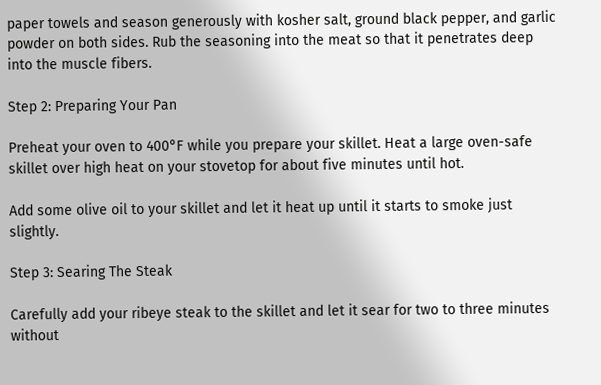paper towels and season generously with kosher salt, ground black pepper, and garlic powder on both sides. Rub the seasoning into the meat so that it penetrates deep into the muscle fibers.

Step 2: Preparing Your Pan

Preheat your oven to 400°F while you prepare your skillet. Heat a large oven-safe skillet over high heat on your stovetop for about five minutes until hot.

Add some olive oil to your skillet and let it heat up until it starts to smoke just slightly.

Step 3: Searing The Steak

Carefully add your ribeye steak to the skillet and let it sear for two to three minutes without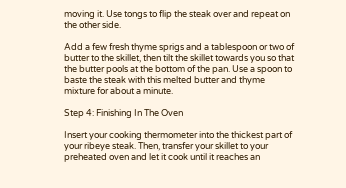moving it. Use tongs to flip the steak over and repeat on the other side.

Add a few fresh thyme sprigs and a tablespoon or two of butter to the skillet, then tilt the skillet towards you so that the butter pools at the bottom of the pan. Use a spoon to baste the steak with this melted butter and thyme mixture for about a minute.

Step 4: Finishing In The Oven

Insert your cooking thermometer into the thickest part of your ribeye steak. Then, transfer your skillet to your preheated oven and let it cook until it reaches an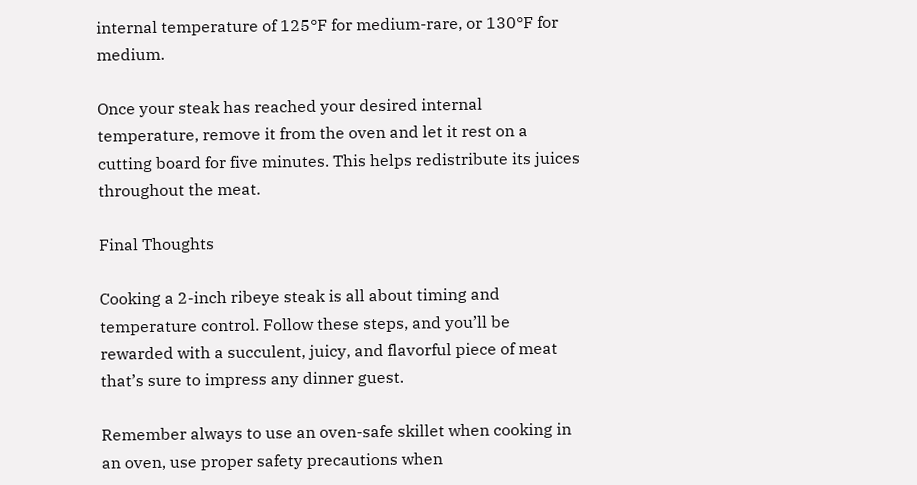internal temperature of 125°F for medium-rare, or 130°F for medium.

Once your steak has reached your desired internal temperature, remove it from the oven and let it rest on a cutting board for five minutes. This helps redistribute its juices throughout the meat.

Final Thoughts

Cooking a 2-inch ribeye steak is all about timing and temperature control. Follow these steps, and you’ll be rewarded with a succulent, juicy, and flavorful piece of meat that’s sure to impress any dinner guest.

Remember always to use an oven-safe skillet when cooking in an oven, use proper safety precautions when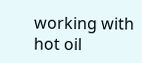working with hot oil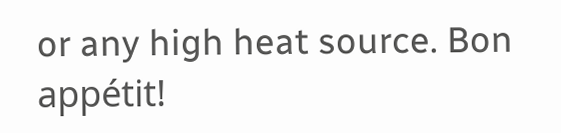or any high heat source. Bon appétit!